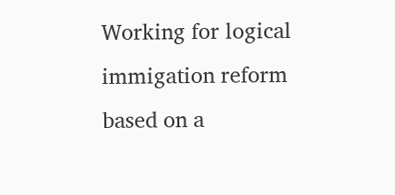Working for logical immigation reform based on a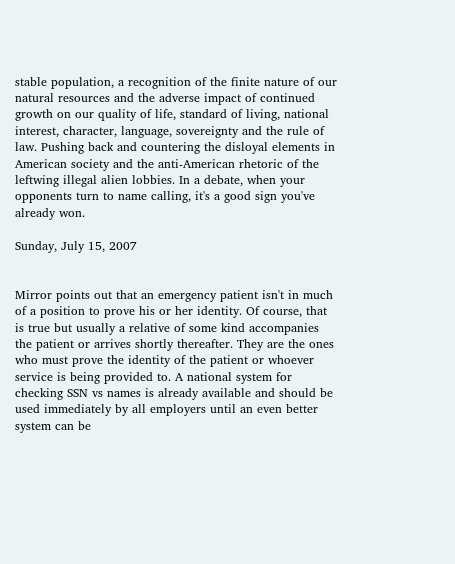stable population, a recognition of the finite nature of our natural resources and the adverse impact of continued growth on our quality of life, standard of living, national interest, character, language, sovereignty and the rule of law. Pushing back and countering the disloyal elements in American society and the anti-American rhetoric of the leftwing illegal alien lobbies. In a debate, when your opponents turn to name calling, it's a good sign you've already won.

Sunday, July 15, 2007


Mirror points out that an emergency patient isn't in much of a position to prove his or her identity. Of course, that is true but usually a relative of some kind accompanies the patient or arrives shortly thereafter. They are the ones who must prove the identity of the patient or whoever service is being provided to. A national system for checking SSN vs names is already available and should be used immediately by all employers until an even better system can be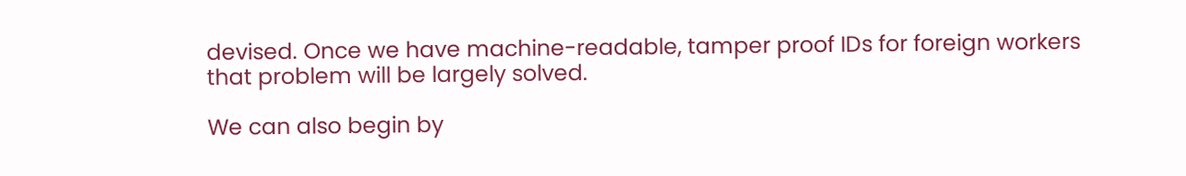devised. Once we have machine-readable, tamper proof IDs for foreign workers that problem will be largely solved.

We can also begin by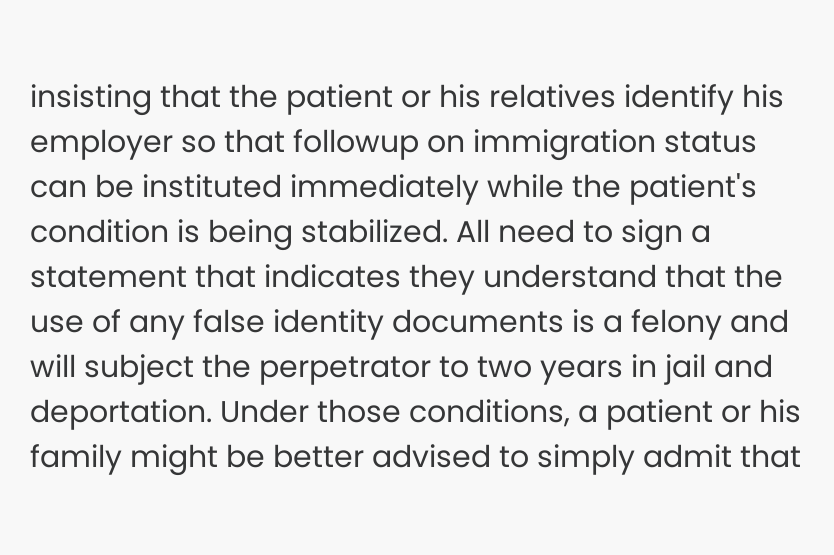insisting that the patient or his relatives identify his employer so that followup on immigration status can be instituted immediately while the patient's condition is being stabilized. All need to sign a statement that indicates they understand that the use of any false identity documents is a felony and will subject the perpetrator to two years in jail and deportation. Under those conditions, a patient or his family might be better advised to simply admit that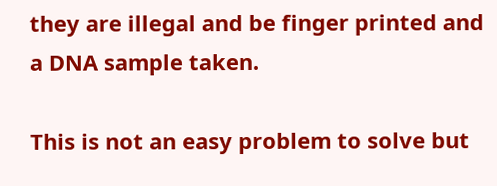they are illegal and be finger printed and a DNA sample taken.

This is not an easy problem to solve but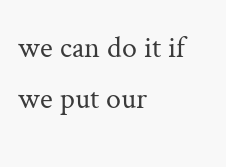we can do it if we put our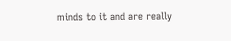minds to it and are really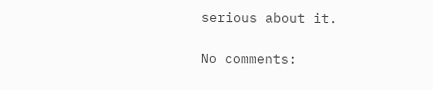serious about it.

No comments: